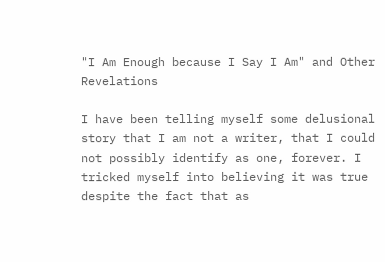"I Am Enough because I Say I Am" and Other Revelations

I have been telling myself some delusional story that I am not a writer, that I could not possibly identify as one, forever. I tricked myself into believing it was true despite the fact that as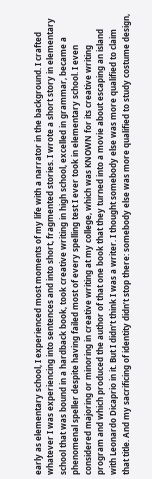early as elementary school, I experienced most moments of my life with a narrator in the background. I crafted whatever I was experiencing into sentences and into short, fragmented stories. I wrote a short story in elementary school that was bound in a hardback book, took creative writing in high school, excelled in grammar, became a phenomenal speller despite having failed most of every spelling test I ever took in elementary school. I even considered majoring or minoring in creative writing at my college, which was KNOWN for its creative writing program and which produced the author of that one book that they turned into a movie about escaping an island with Leonardo Dicaprio in it. But I didn’t think I was a writer. I thought somebody else was more qualified to claim that title. And my sacrificing of identity didn’t stop there: somebody else was more qualified to study costume design,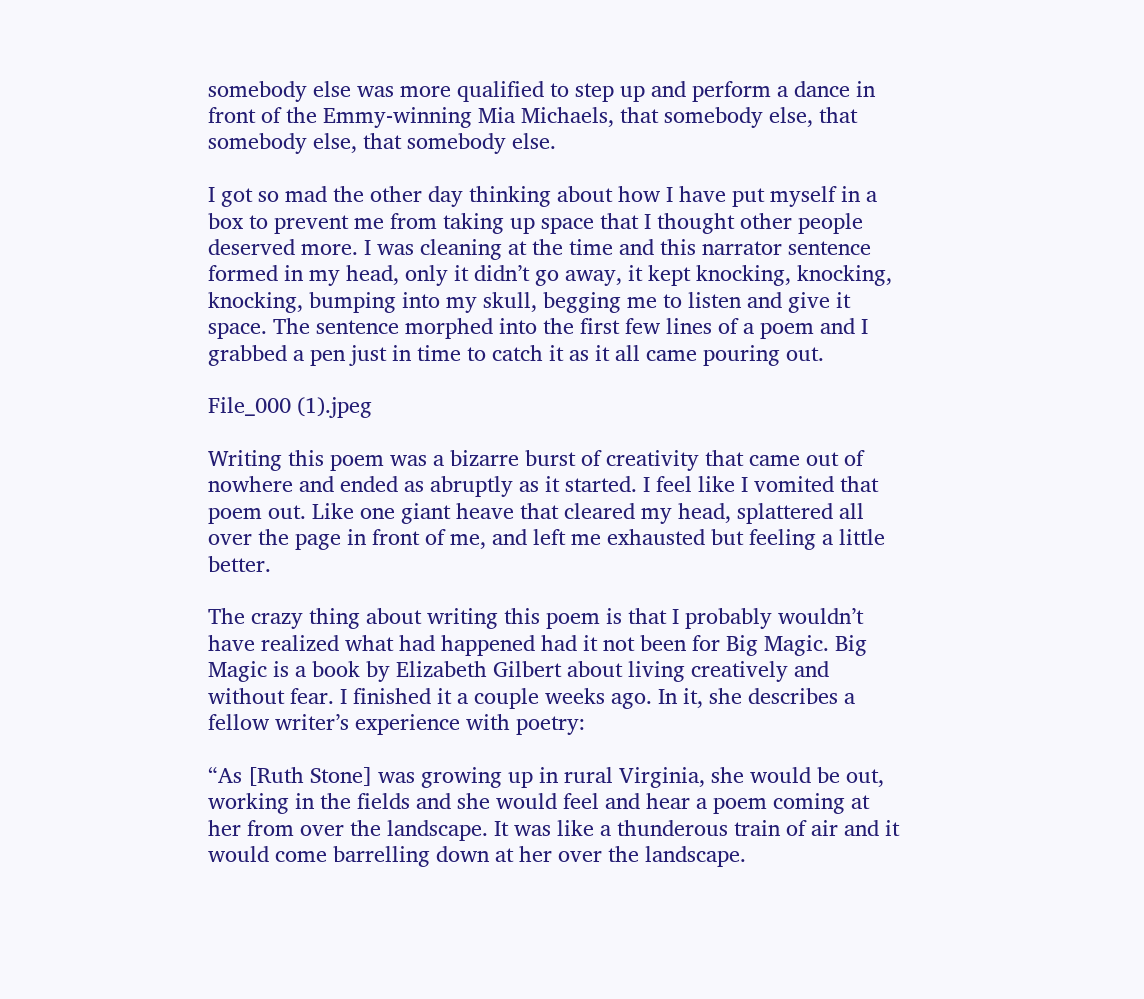somebody else was more qualified to step up and perform a dance in front of the Emmy-winning Mia Michaels, that somebody else, that somebody else, that somebody else.

I got so mad the other day thinking about how I have put myself in a box to prevent me from taking up space that I thought other people deserved more. I was cleaning at the time and this narrator sentence formed in my head, only it didn’t go away, it kept knocking, knocking, knocking, bumping into my skull, begging me to listen and give it space. The sentence morphed into the first few lines of a poem and I grabbed a pen just in time to catch it as it all came pouring out.

File_000 (1).jpeg

Writing this poem was a bizarre burst of creativity that came out of nowhere and ended as abruptly as it started. I feel like I vomited that poem out. Like one giant heave that cleared my head, splattered all over the page in front of me, and left me exhausted but feeling a little better.

The crazy thing about writing this poem is that I probably wouldn’t have realized what had happened had it not been for Big Magic. Big Magic is a book by Elizabeth Gilbert about living creatively and without fear. I finished it a couple weeks ago. In it, she describes a fellow writer’s experience with poetry:

“As [Ruth Stone] was growing up in rural Virginia, she would be out, working in the fields and she would feel and hear a poem coming at her from over the landscape. It was like a thunderous train of air and it would come barrelling down at her over the landscape.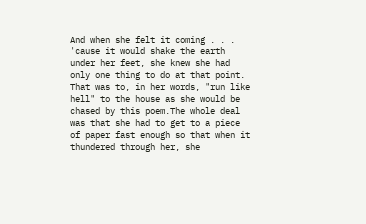And when she felt it coming . . . 'cause it would shake the earth under her feet, she knew she had only one thing to do at that point. That was to, in her words, "run like hell" to the house as she would be chased by this poem.The whole deal was that she had to get to a piece of paper fast enough so that when it thundered through her, she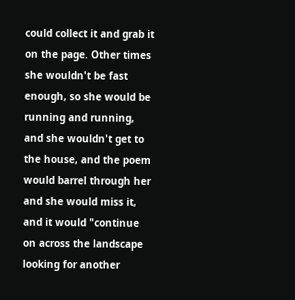could collect it and grab it on the page. Other times she wouldn't be fast enough, so she would be running and running, and she wouldn't get to the house, and the poem would barrel through her and she would miss it, and it would "continue on across the landscape looking for another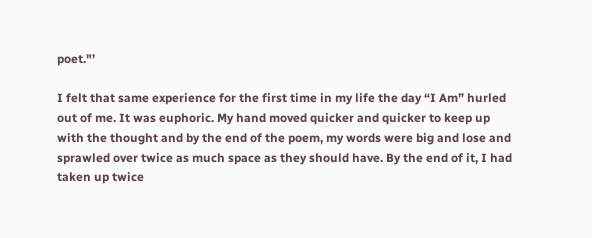poet."’

I felt that same experience for the first time in my life the day “I Am” hurled out of me. It was euphoric. My hand moved quicker and quicker to keep up with the thought and by the end of the poem, my words were big and lose and sprawled over twice as much space as they should have. By the end of it, I had taken up twice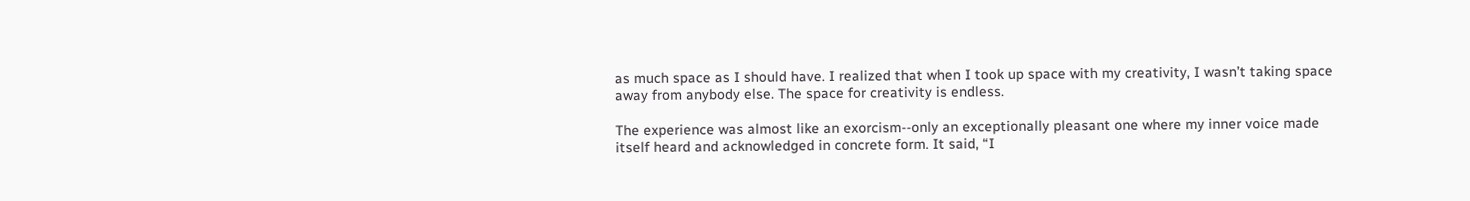as much space as I should have. I realized that when I took up space with my creativity, I wasn’t taking space away from anybody else. The space for creativity is endless.

The experience was almost like an exorcism--only an exceptionally pleasant one where my inner voice made itself heard and acknowledged in concrete form. It said, “I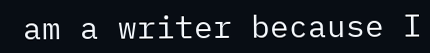am a writer because I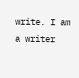write. I am a writer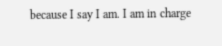because I say I am. I am in charge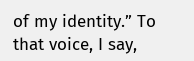of my identity.” To that voice, I say,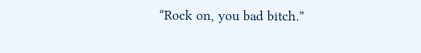“Rock on, you bad bitch.”